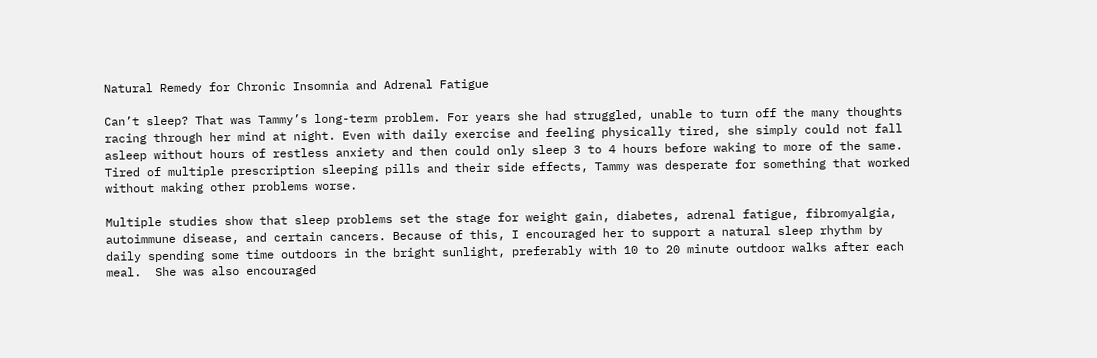Natural Remedy for Chronic Insomnia and Adrenal Fatigue

Can’t sleep? That was Tammy’s long-term problem. For years she had struggled, unable to turn off the many thoughts racing through her mind at night. Even with daily exercise and feeling physically tired, she simply could not fall asleep without hours of restless anxiety and then could only sleep 3 to 4 hours before waking to more of the same. Tired of multiple prescription sleeping pills and their side effects, Tammy was desperate for something that worked without making other problems worse.

Multiple studies show that sleep problems set the stage for weight gain, diabetes, adrenal fatigue, fibromyalgia, autoimmune disease, and certain cancers. Because of this, I encouraged her to support a natural sleep rhythm by daily spending some time outdoors in the bright sunlight, preferably with 10 to 20 minute outdoor walks after each meal.  She was also encouraged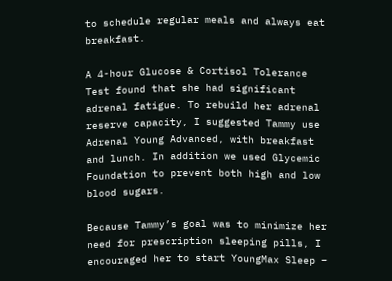to schedule regular meals and always eat breakfast.

A 4-hour Glucose & Cortisol Tolerance Test found that she had significant adrenal fatigue. To rebuild her adrenal reserve capacity, I suggested Tammy use Adrenal Young Advanced, with breakfast and lunch. In addition we used Glycemic Foundation to prevent both high and low blood sugars.

Because Tammy’s goal was to minimize her need for prescription sleeping pills, I encouraged her to start YoungMax Sleep –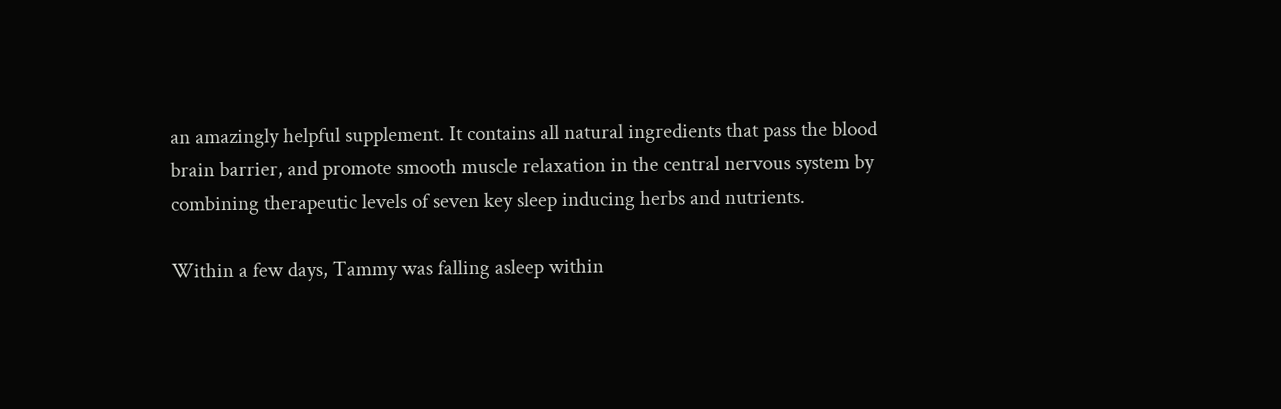an amazingly helpful supplement. It contains all natural ingredients that pass the blood brain barrier, and promote smooth muscle relaxation in the central nervous system by combining therapeutic levels of seven key sleep inducing herbs and nutrients.

Within a few days, Tammy was falling asleep within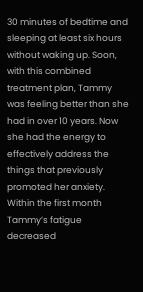30 minutes of bedtime and sleeping at least six hours without waking up. Soon, with this combined treatment plan, Tammy was feeling better than she had in over 10 years. Now she had the energy to effectively address the things that previously promoted her anxiety. Within the first month Tammy’s fatigue decreased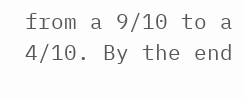from a 9/10 to a 4/10. By the end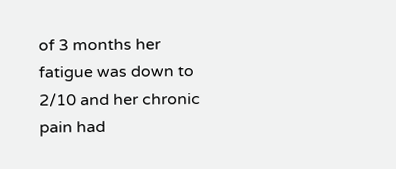of 3 months her fatigue was down to 2/10 and her chronic pain had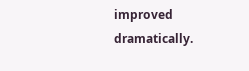improved dramatically.